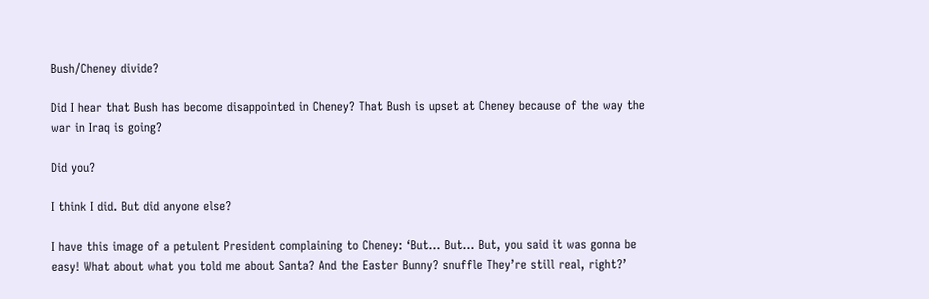Bush/Cheney divide?

Did I hear that Bush has become disappointed in Cheney? That Bush is upset at Cheney because of the way the war in Iraq is going?

Did you?

I think I did. But did anyone else?

I have this image of a petulent President complaining to Cheney: ‘But… But… But, you said it was gonna be easy! What about what you told me about Santa? And the Easter Bunny? snuffle They’re still real, right?’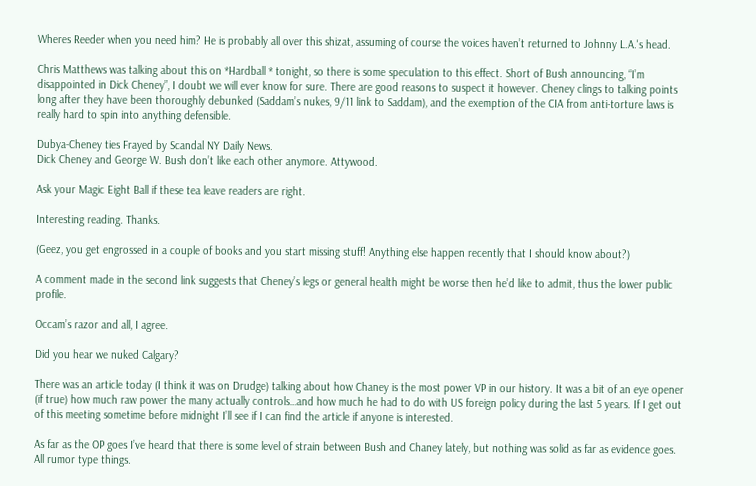Wheres Reeder when you need him? He is probably all over this shizat, assuming of course the voices haven’t returned to Johnny L.A.'s head.

Chris Matthews was talking about this on *Hardball * tonight, so there is some speculation to this effect. Short of Bush announcing, “I’m disappointed in Dick Cheney”, I doubt we will ever know for sure. There are good reasons to suspect it however. Cheney clings to talking points long after they have been thoroughly debunked (Saddam’s nukes, 9/11 link to Saddam), and the exemption of the CIA from anti-torture laws is really hard to spin into anything defensible.

Dubya-Cheney ties Frayed by Scandal NY Daily News.
Dick Cheney and George W. Bush don’t like each other anymore. Attywood.

Ask your Magic Eight Ball if these tea leave readers are right.

Interesting reading. Thanks.

(Geez, you get engrossed in a couple of books and you start missing stuff! Anything else happen recently that I should know about?)

A comment made in the second link suggests that Cheney’s legs or general health might be worse then he’d like to admit, thus the lower public profile.

Occam’s razor and all, I agree.

Did you hear we nuked Calgary?

There was an article today (I think it was on Drudge) talking about how Chaney is the most power VP in our history. It was a bit of an eye opener (if true) how much raw power the many actually controls…and how much he had to do with US foreign policy during the last 5 years. If I get out of this meeting sometime before midnight I’ll see if I can find the article if anyone is interested.

As far as the OP goes I’ve heard that there is some level of strain between Bush and Chaney lately, but nothing was solid as far as evidence goes. All rumor type things.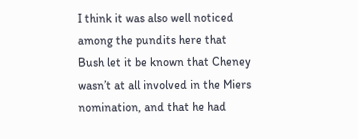I think it was also well noticed among the pundits here that Bush let it be known that Cheney wasn’t at all involved in the Miers nomination, and that he had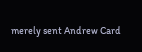merely sent Andrew Card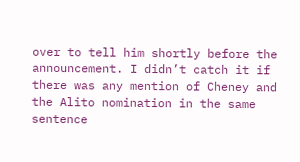over to tell him shortly before the announcement. I didn’t catch it if there was any mention of Cheney and the Alito nomination in the same sentence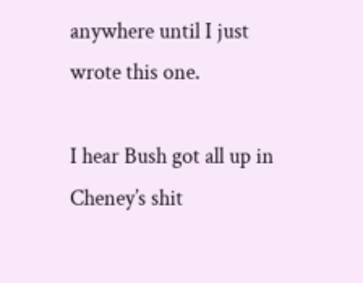anywhere until I just wrote this one.

I hear Bush got all up in Cheney’s shit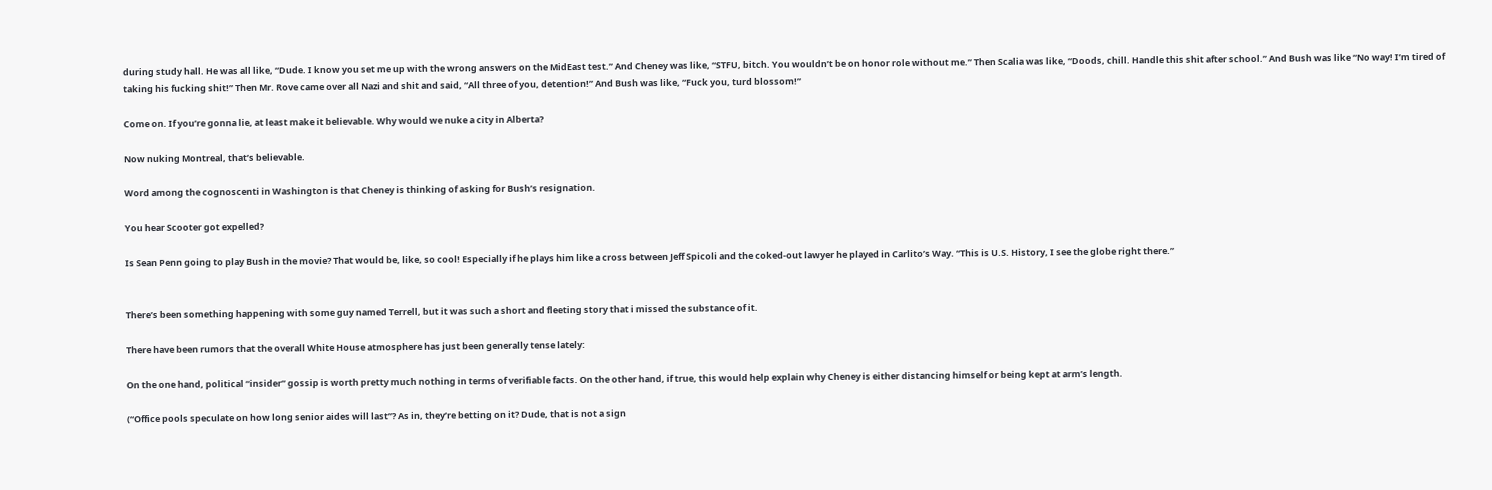during study hall. He was all like, “Dude. I know you set me up with the wrong answers on the MidEast test.” And Cheney was like, “STFU, bitch. You wouldn’t be on honor role without me.” Then Scalia was like, “Doods, chill. Handle this shit after school.” And Bush was like “No way! I’m tired of taking his fucking shit!” Then Mr. Rove came over all Nazi and shit and said, “All three of you, detention!” And Bush was like, “Fuck you, turd blossom!”

Come on. If you’re gonna lie, at least make it believable. Why would we nuke a city in Alberta?

Now nuking Montreal, that’s believable.

Word among the cognoscenti in Washington is that Cheney is thinking of asking for Bush’s resignation.

You hear Scooter got expelled?

Is Sean Penn going to play Bush in the movie? That would be, like, so cool! Especially if he plays him like a cross between Jeff Spicoli and the coked-out lawyer he played in Carlito’s Way. “This is U.S. History, I see the globe right there.”


There’s been something happening with some guy named Terrell, but it was such a short and fleeting story that i missed the substance of it.

There have been rumors that the overall White House atmosphere has just been generally tense lately:

On the one hand, political “insider” gossip is worth pretty much nothing in terms of verifiable facts. On the other hand, if true, this would help explain why Cheney is either distancing himself or being kept at arm’s length.

(“Office pools speculate on how long senior aides will last”? As in, they’re betting on it? Dude, that is not a sign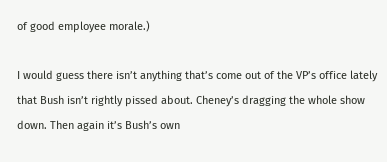of good employee morale.)

I would guess there isn’t anything that’s come out of the VP’s office lately that Bush isn’t rightly pissed about. Cheney’s dragging the whole show down. Then again it’s Bush’s own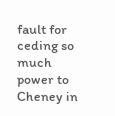fault for ceding so much power to Cheney in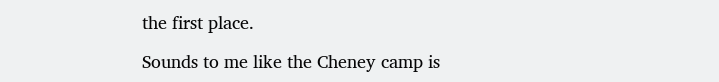the first place.

Sounds to me like the Cheney camp is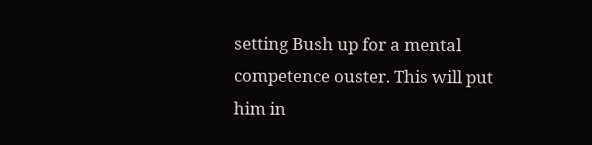setting Bush up for a mental competence ouster. This will put him in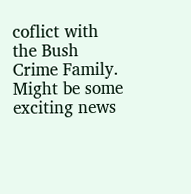coflict with the Bush Crime Family. Might be some exciting news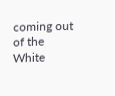coming out of the White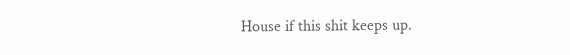House if this shit keeps up.